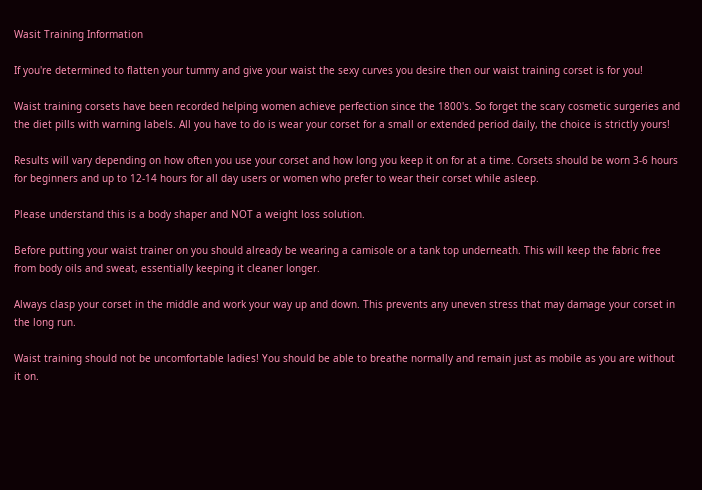Wasit Training Information

If you're determined to flatten your tummy and give your waist the sexy curves you desire then our waist training corset is for you!

Waist training corsets have been recorded helping women achieve perfection since the 1800's. So forget the scary cosmetic surgeries and the diet pills with warning labels. All you have to do is wear your corset for a small or extended period daily, the choice is strictly yours!

Results will vary depending on how often you use your corset and how long you keep it on for at a time. Corsets should be worn 3-6 hours for beginners and up to 12-14 hours for all day users or women who prefer to wear their corset while asleep.

Please understand this is a body shaper and NOT a weight loss solution.

Before putting your waist trainer on you should already be wearing a camisole or a tank top underneath. This will keep the fabric free from body oils and sweat, essentially keeping it cleaner longer.

Always clasp your corset in the middle and work your way up and down. This prevents any uneven stress that may damage your corset in the long run.

Waist training should not be uncomfortable ladies! You should be able to breathe normally and remain just as mobile as you are without it on.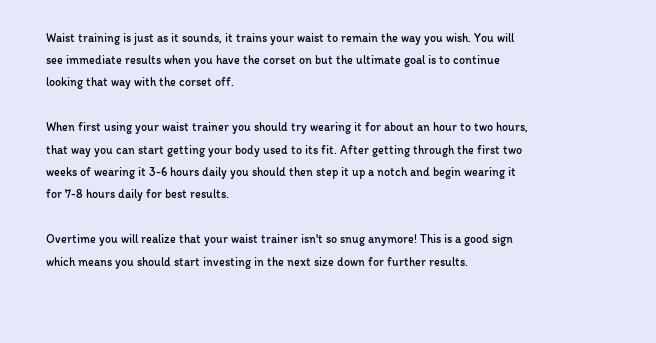Waist training is just as it sounds, it trains your waist to remain the way you wish. You will see immediate results when you have the corset on but the ultimate goal is to continue looking that way with the corset off.

When first using your waist trainer you should try wearing it for about an hour to two hours, that way you can start getting your body used to its fit. After getting through the first two weeks of wearing it 3-6 hours daily you should then step it up a notch and begin wearing it for 7-8 hours daily for best results.

Overtime you will realize that your waist trainer isn't so snug anymore! This is a good sign which means you should start investing in the next size down for further results.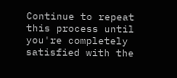Continue to repeat this process until you're completely satisfied with the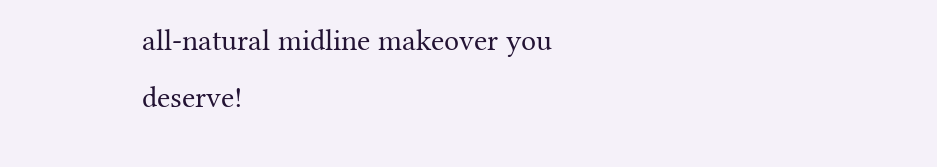all-natural midline makeover you deserve!